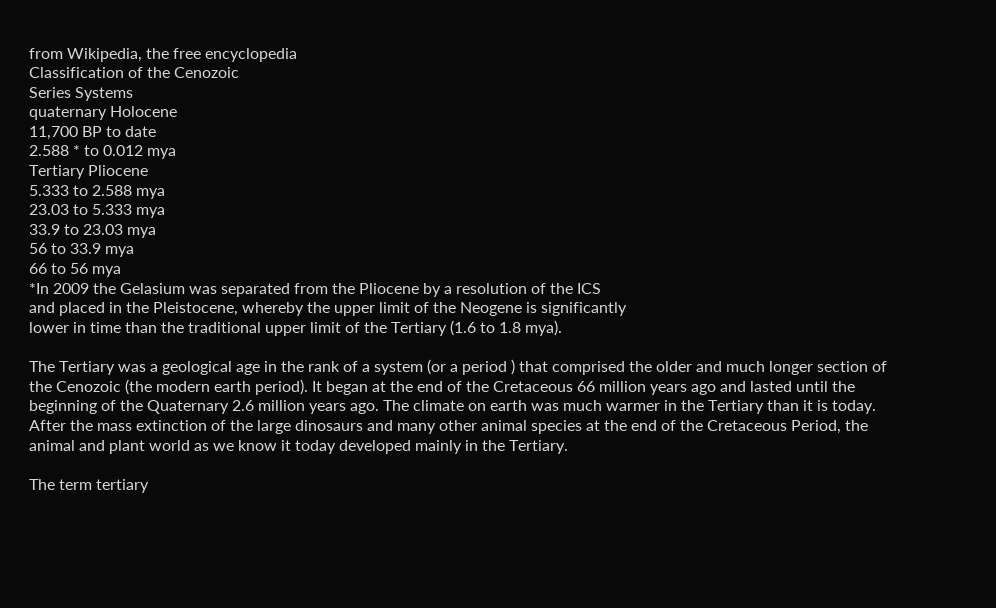from Wikipedia, the free encyclopedia
Classification of the Cenozoic
Series Systems
quaternary Holocene
11,700 BP to date
2.588 * to 0.012 mya
Tertiary Pliocene
5.333 to 2.588 mya
23.03 to 5.333 mya
33.9 to 23.03 mya
56 to 33.9 mya
66 to 56 mya
*In 2009 the Gelasium was separated from the Pliocene by a resolution of the ICS
and placed in the Pleistocene, whereby the upper limit of the Neogene is significantly
lower in time than the traditional upper limit of the Tertiary (1.6 to 1.8 mya).

The Tertiary was a geological age in the rank of a system (or a period ) that comprised the older and much longer section of the Cenozoic (the modern earth period). It began at the end of the Cretaceous 66 million years ago and lasted until the beginning of the Quaternary 2.6 million years ago. The climate on earth was much warmer in the Tertiary than it is today. After the mass extinction of the large dinosaurs and many other animal species at the end of the Cretaceous Period, the animal and plant world as we know it today developed mainly in the Tertiary.

The term tertiary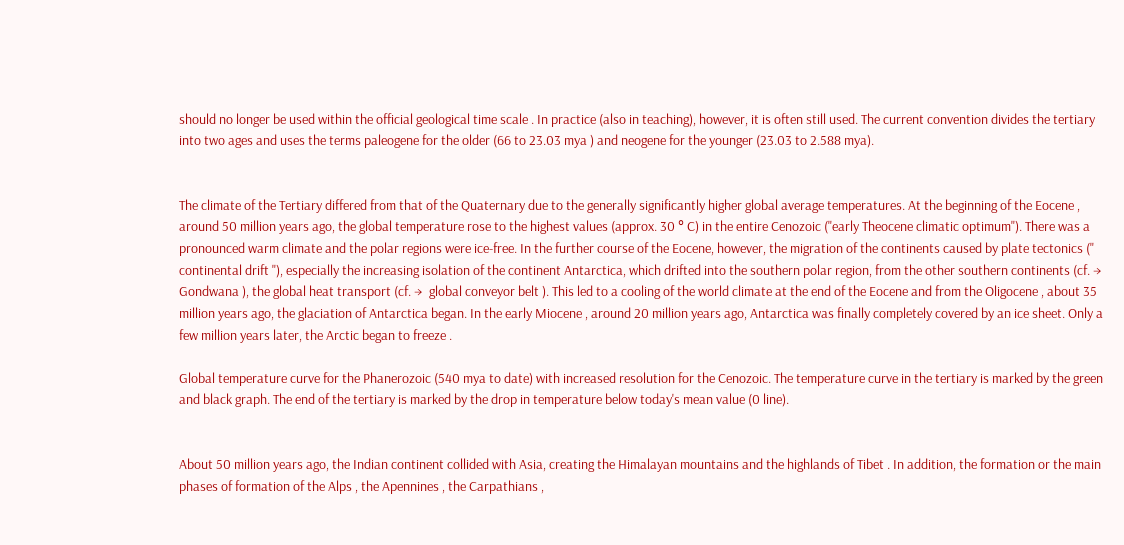should no longer be used within the official geological time scale . In practice (also in teaching), however, it is often still used. The current convention divides the tertiary into two ages and uses the terms paleogene for the older (66 to 23.03 mya ) and neogene for the younger (23.03 to 2.588 mya).


The climate of the Tertiary differed from that of the Quaternary due to the generally significantly higher global average temperatures. At the beginning of the Eocene , around 50 million years ago, the global temperature rose to the highest values (approx. 30 ° C) in the entire Cenozoic ("early Theocene climatic optimum"). There was a pronounced warm climate and the polar regions were ice-free. In the further course of the Eocene, however, the migration of the continents caused by plate tectonics (" continental drift "), especially the increasing isolation of the continent Antarctica, which drifted into the southern polar region, from the other southern continents (cf. →  Gondwana ), the global heat transport (cf. →  global conveyor belt ). This led to a cooling of the world climate at the end of the Eocene and from the Oligocene , about 35 million years ago, the glaciation of Antarctica began. In the early Miocene , around 20 million years ago, Antarctica was finally completely covered by an ice sheet. Only a few million years later, the Arctic began to freeze .

Global temperature curve for the Phanerozoic (540 mya to date) with increased resolution for the Cenozoic. The temperature curve in the tertiary is marked by the green and black graph. The end of the tertiary is marked by the drop in temperature below today's mean value (0 line).


About 50 million years ago, the Indian continent collided with Asia, creating the Himalayan mountains and the highlands of Tibet . In addition, the formation or the main phases of formation of the Alps , the Apennines , the Carpathians ,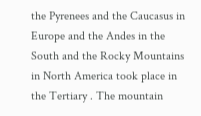the Pyrenees and the Caucasus in Europe and the Andes in the South and the Rocky Mountains in North America took place in the Tertiary . The mountain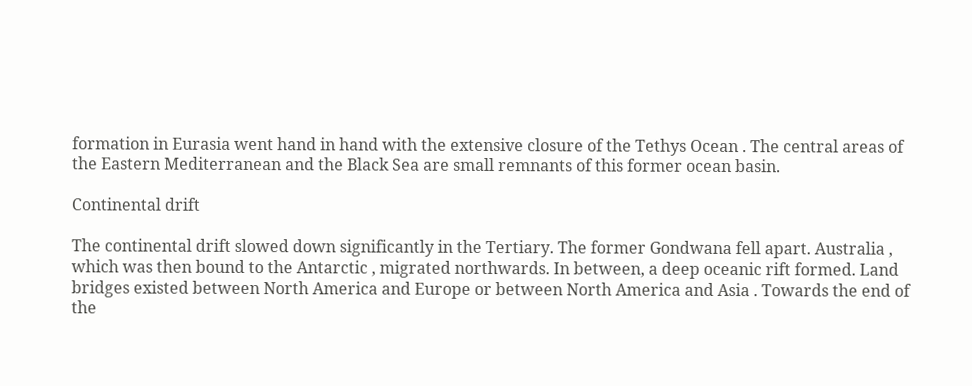formation in Eurasia went hand in hand with the extensive closure of the Tethys Ocean . The central areas of the Eastern Mediterranean and the Black Sea are small remnants of this former ocean basin.

Continental drift

The continental drift slowed down significantly in the Tertiary. The former Gondwana fell apart. Australia , which was then bound to the Antarctic , migrated northwards. In between, a deep oceanic rift formed. Land bridges existed between North America and Europe or between North America and Asia . Towards the end of the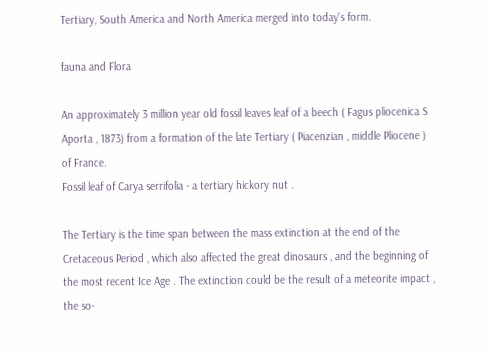Tertiary, South America and North America merged into today's form.

fauna and Flora

An approximately 3 million year old fossil leaves leaf of a beech ( Fagus pliocenica S Aporta , 1873) from a formation of the late Tertiary ( Piacenzian , middle Pliocene ) of France.
Fossil leaf of Carya serrifolia - a tertiary hickory nut .

The Tertiary is the time span between the mass extinction at the end of the Cretaceous Period , which also affected the great dinosaurs , and the beginning of the most recent Ice Age . The extinction could be the result of a meteorite impact , the so-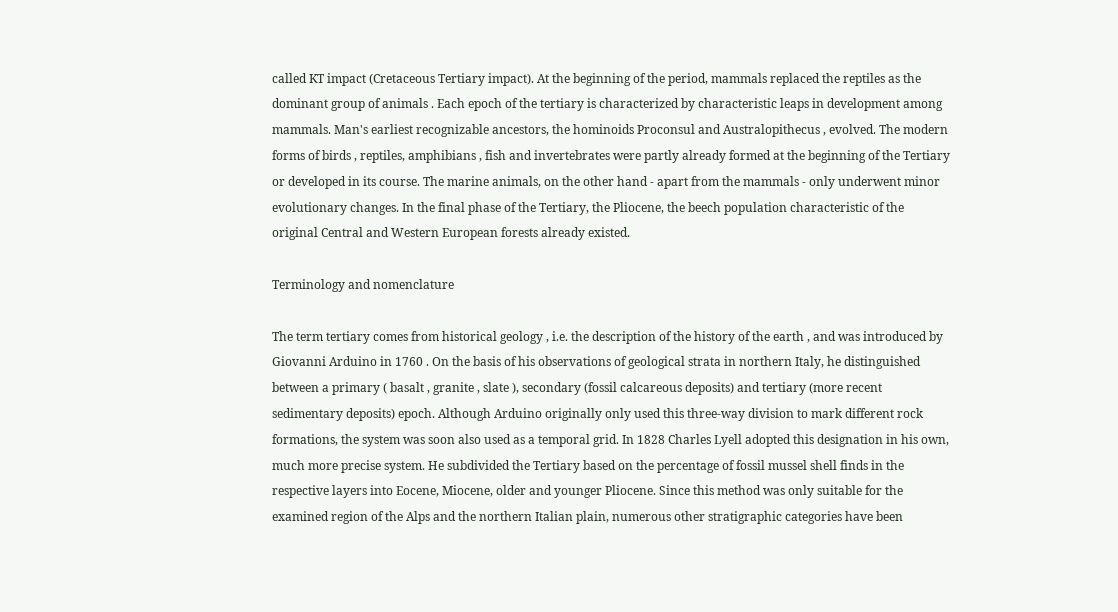called KT impact (Cretaceous Tertiary impact). At the beginning of the period, mammals replaced the reptiles as the dominant group of animals . Each epoch of the tertiary is characterized by characteristic leaps in development among mammals. Man's earliest recognizable ancestors, the hominoids Proconsul and Australopithecus , evolved. The modern forms of birds , reptiles, amphibians , fish and invertebrates were partly already formed at the beginning of the Tertiary or developed in its course. The marine animals, on the other hand - apart from the mammals - only underwent minor evolutionary changes. In the final phase of the Tertiary, the Pliocene, the beech population characteristic of the original Central and Western European forests already existed.

Terminology and nomenclature

The term tertiary comes from historical geology , i.e. the description of the history of the earth , and was introduced by Giovanni Arduino in 1760 . On the basis of his observations of geological strata in northern Italy, he distinguished between a primary ( basalt , granite , slate ), secondary (fossil calcareous deposits) and tertiary (more recent sedimentary deposits) epoch. Although Arduino originally only used this three-way division to mark different rock formations, the system was soon also used as a temporal grid. In 1828 Charles Lyell adopted this designation in his own, much more precise system. He subdivided the Tertiary based on the percentage of fossil mussel shell finds in the respective layers into Eocene, Miocene, older and younger Pliocene. Since this method was only suitable for the examined region of the Alps and the northern Italian plain, numerous other stratigraphic categories have been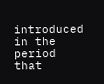introduced in the period that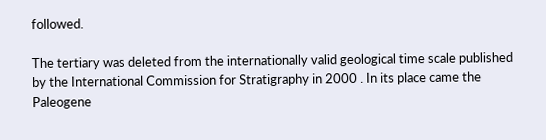followed.

The tertiary was deleted from the internationally valid geological time scale published by the International Commission for Stratigraphy in 2000 . In its place came the Paleogene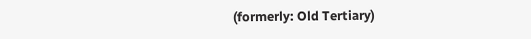(formerly: Old Tertiary)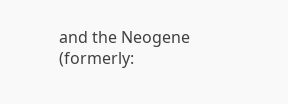and the Neogene (formerly: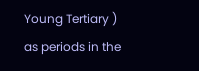Young Tertiary ) as periods in the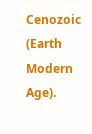Cenozoic (Earth Modern Age).